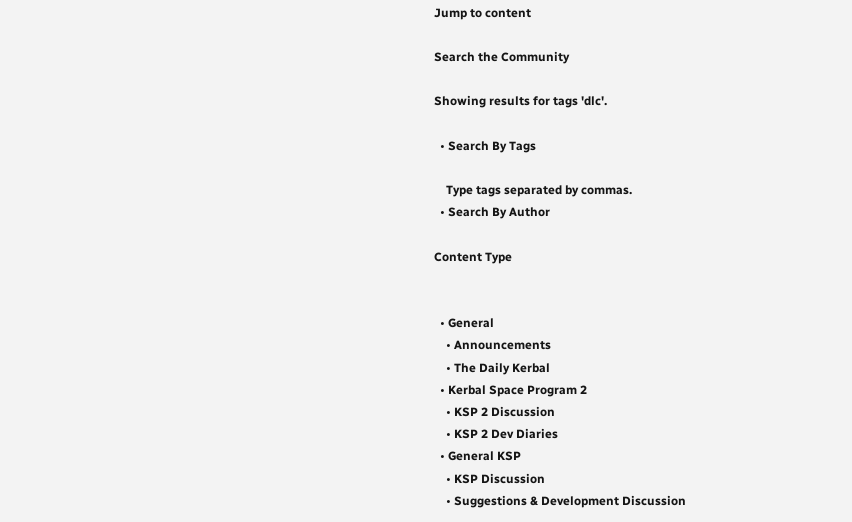Jump to content

Search the Community

Showing results for tags 'dlc'.

  • Search By Tags

    Type tags separated by commas.
  • Search By Author

Content Type


  • General
    • Announcements
    • The Daily Kerbal
  • Kerbal Space Program 2
    • KSP 2 Discussion
    • KSP 2 Dev Diaries
  • General KSP
    • KSP Discussion
    • Suggestions & Development Discussion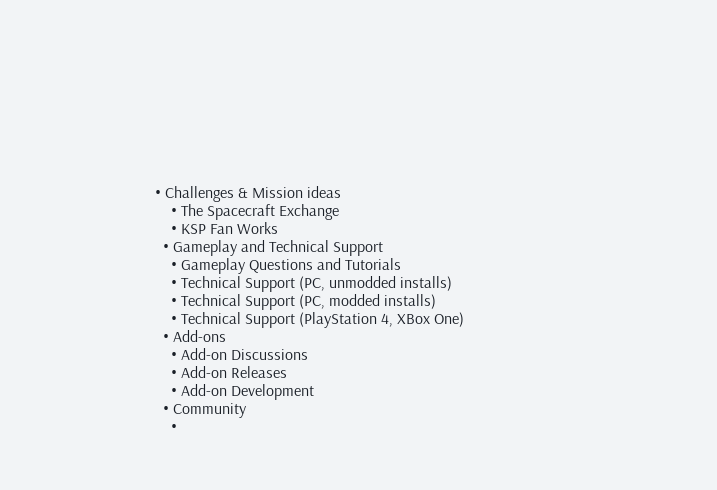• Challenges & Mission ideas
    • The Spacecraft Exchange
    • KSP Fan Works
  • Gameplay and Technical Support
    • Gameplay Questions and Tutorials
    • Technical Support (PC, unmodded installs)
    • Technical Support (PC, modded installs)
    • Technical Support (PlayStation 4, XBox One)
  • Add-ons
    • Add-on Discussions
    • Add-on Releases
    • Add-on Development
  • Community
    •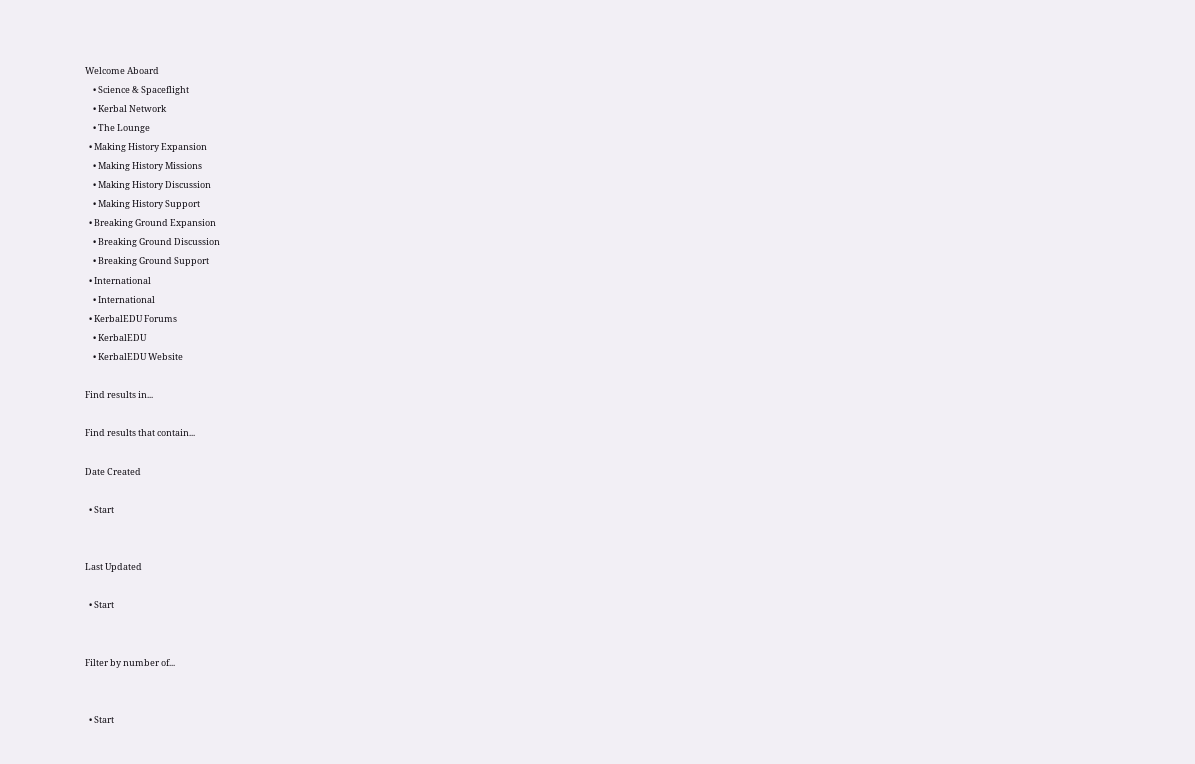Welcome Aboard
    • Science & Spaceflight
    • Kerbal Network
    • The Lounge
  • Making History Expansion
    • Making History Missions
    • Making History Discussion
    • Making History Support
  • Breaking Ground Expansion
    • Breaking Ground Discussion
    • Breaking Ground Support
  • International
    • International
  • KerbalEDU Forums
    • KerbalEDU
    • KerbalEDU Website

Find results in...

Find results that contain...

Date Created

  • Start


Last Updated

  • Start


Filter by number of...


  • Start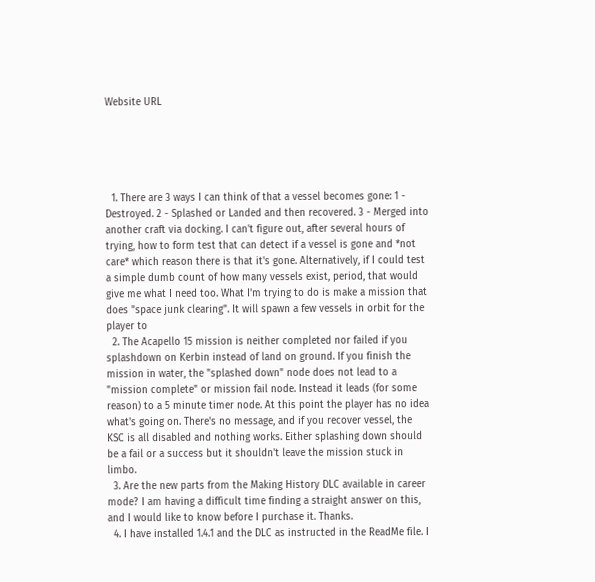Website URL





  1. There are 3 ways I can think of that a vessel becomes gone: 1 - Destroyed. 2 - Splashed or Landed and then recovered. 3 - Merged into another craft via docking. I can't figure out, after several hours of trying, how to form test that can detect if a vessel is gone and *not care* which reason there is that it's gone. Alternatively, if I could test a simple dumb count of how many vessels exist, period, that would give me what I need too. What I'm trying to do is make a mission that does "space junk clearing". It will spawn a few vessels in orbit for the player to
  2. The Acapello 15 mission is neither completed nor failed if you splashdown on Kerbin instead of land on ground. If you finish the mission in water, the "splashed down" node does not lead to a "mission complete" or mission fail node. Instead it leads (for some reason) to a 5 minute timer node. At this point the player has no idea what's going on. There's no message, and if you recover vessel, the KSC is all disabled and nothing works. Either splashing down should be a fail or a success but it shouldn't leave the mission stuck in limbo.
  3. Are the new parts from the Making History DLC available in career mode? I am having a difficult time finding a straight answer on this, and I would like to know before I purchase it. Thanks.
  4. I have installed 1.4.1 and the DLC as instructed in the ReadMe file. I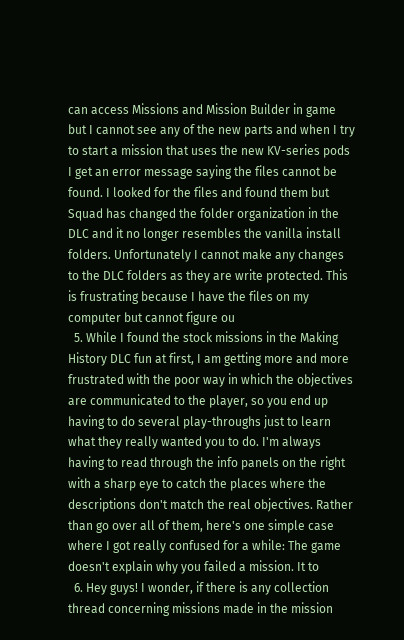can access Missions and Mission Builder in game but I cannot see any of the new parts and when I try to start a mission that uses the new KV-series pods I get an error message saying the files cannot be found. I looked for the files and found them but Squad has changed the folder organization in the DLC and it no longer resembles the vanilla install folders. Unfortunately I cannot make any changes to the DLC folders as they are write protected. This is frustrating because I have the files on my computer but cannot figure ou
  5. While I found the stock missions in the Making History DLC fun at first, I am getting more and more frustrated with the poor way in which the objectives are communicated to the player, so you end up having to do several play-throughs just to learn what they really wanted you to do. I'm always having to read through the info panels on the right with a sharp eye to catch the places where the descriptions don't match the real objectives. Rather than go over all of them, here's one simple case where I got really confused for a while: The game doesn't explain why you failed a mission. It to
  6. Hey guys! I wonder, if there is any collection thread concerning missions made in the mission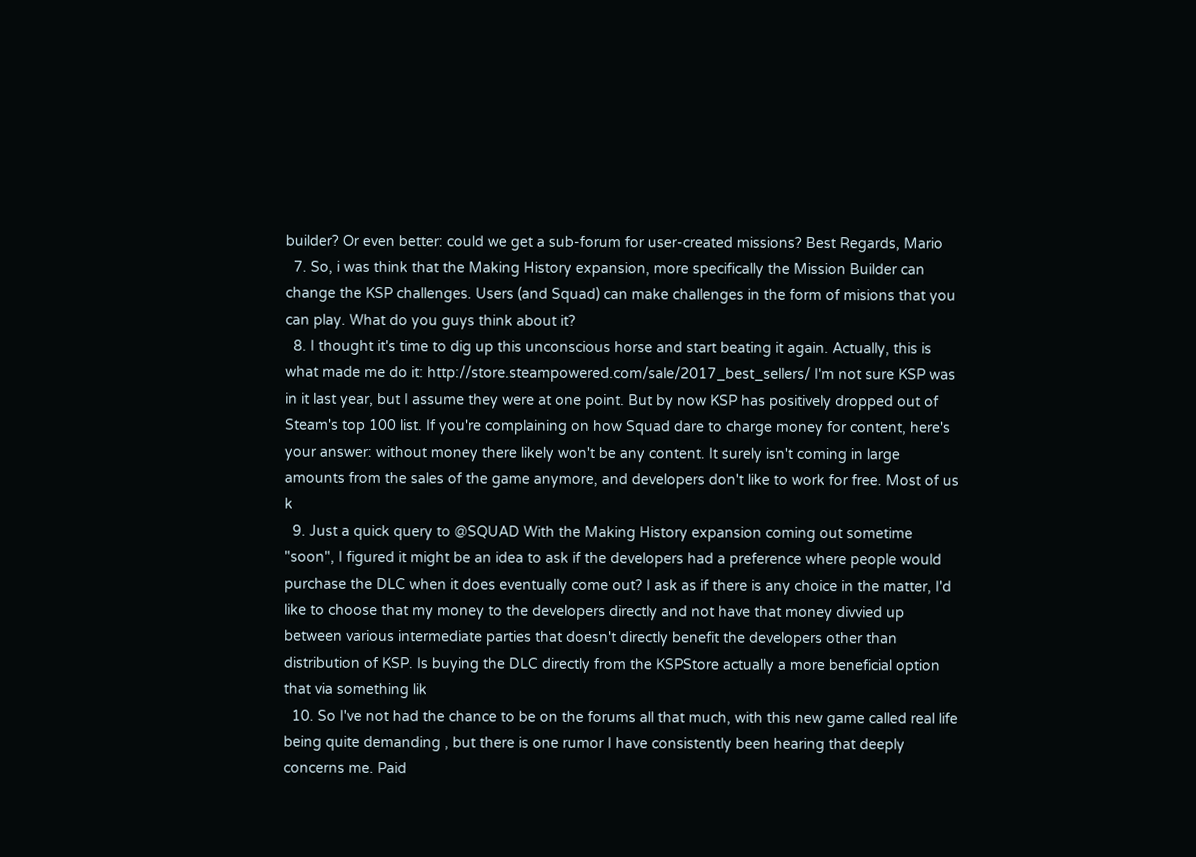builder? Or even better: could we get a sub-forum for user-created missions? Best Regards, Mario
  7. So, i was think that the Making History expansion, more specifically the Mission Builder can change the KSP challenges. Users (and Squad) can make challenges in the form of misions that you can play. What do you guys think about it?
  8. I thought it's time to dig up this unconscious horse and start beating it again. Actually, this is what made me do it: http://store.steampowered.com/sale/2017_best_sellers/ I'm not sure KSP was in it last year, but I assume they were at one point. But by now KSP has positively dropped out of Steam's top 100 list. If you're complaining on how Squad dare to charge money for content, here's your answer: without money there likely won't be any content. It surely isn't coming in large amounts from the sales of the game anymore, and developers don't like to work for free. Most of us k
  9. Just a quick query to @SQUAD With the Making History expansion coming out sometime "soon", I figured it might be an idea to ask if the developers had a preference where people would purchase the DLC when it does eventually come out? I ask as if there is any choice in the matter, I'd like to choose that my money to the developers directly and not have that money divvied up between various intermediate parties that doesn't directly benefit the developers other than distribution of KSP. Is buying the DLC directly from the KSPStore actually a more beneficial option that via something lik
  10. So I've not had the chance to be on the forums all that much, with this new game called real life being quite demanding , but there is one rumor I have consistently been hearing that deeply concerns me. Paid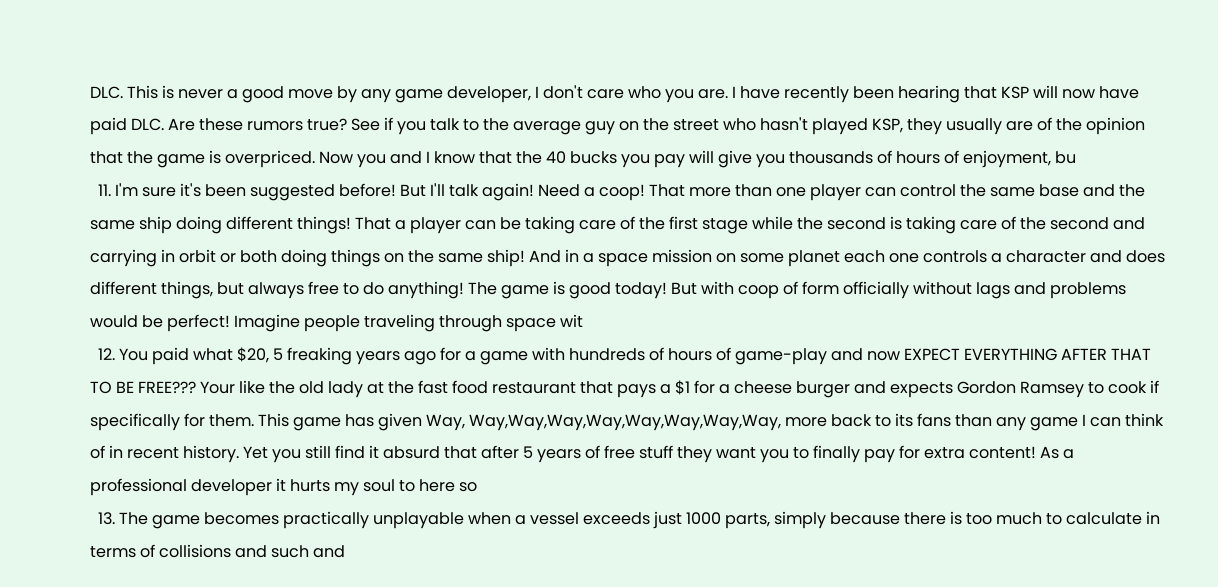DLC. This is never a good move by any game developer, I don't care who you are. I have recently been hearing that KSP will now have paid DLC. Are these rumors true? See if you talk to the average guy on the street who hasn't played KSP, they usually are of the opinion that the game is overpriced. Now you and I know that the 40 bucks you pay will give you thousands of hours of enjoyment, bu
  11. I'm sure it's been suggested before! But I'll talk again! Need a coop! That more than one player can control the same base and the same ship doing different things! That a player can be taking care of the first stage while the second is taking care of the second and carrying in orbit or both doing things on the same ship! And in a space mission on some planet each one controls a character and does different things, but always free to do anything! The game is good today! But with coop of form officially without lags and problems would be perfect! Imagine people traveling through space wit
  12. You paid what $20, 5 freaking years ago for a game with hundreds of hours of game-play and now EXPECT EVERYTHING AFTER THAT TO BE FREE??? Your like the old lady at the fast food restaurant that pays a $1 for a cheese burger and expects Gordon Ramsey to cook if specifically for them. This game has given Way, Way,Way,Way,Way,Way,Way,Way,Way, more back to its fans than any game I can think of in recent history. Yet you still find it absurd that after 5 years of free stuff they want you to finally pay for extra content! As a professional developer it hurts my soul to here so
  13. The game becomes practically unplayable when a vessel exceeds just 1000 parts, simply because there is too much to calculate in terms of collisions and such and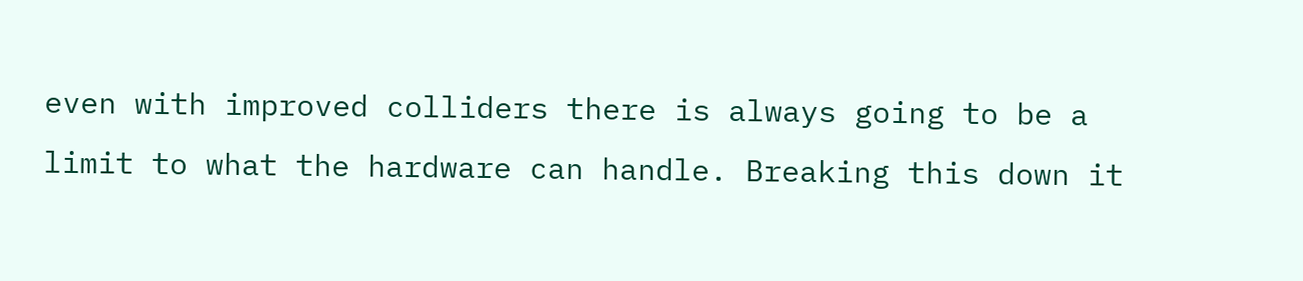even with improved colliders there is always going to be a limit to what the hardware can handle. Breaking this down it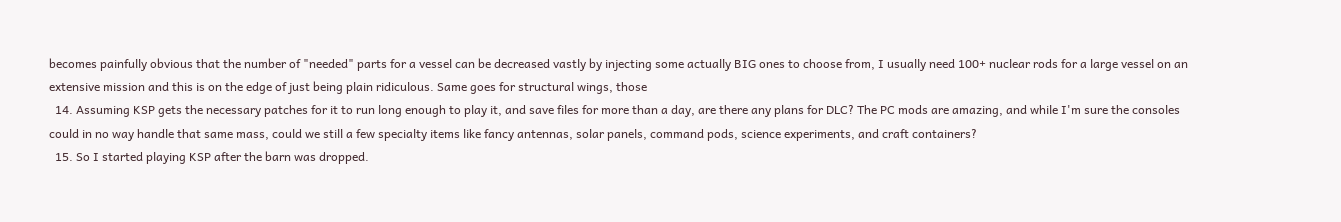becomes painfully obvious that the number of "needed" parts for a vessel can be decreased vastly by injecting some actually BIG ones to choose from, I usually need 100+ nuclear rods for a large vessel on an extensive mission and this is on the edge of just being plain ridiculous. Same goes for structural wings, those
  14. Assuming KSP gets the necessary patches for it to run long enough to play it, and save files for more than a day, are there any plans for DLC? The PC mods are amazing, and while I'm sure the consoles could in no way handle that same mass, could we still a few specialty items like fancy antennas, solar panels, command pods, science experiments, and craft containers?
  15. So I started playing KSP after the barn was dropped.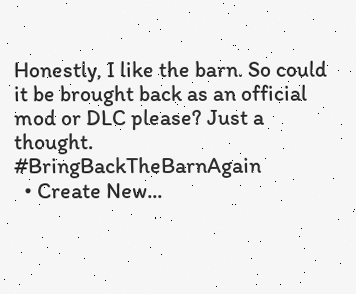Honestly, I like the barn. So could it be brought back as an official mod or DLC please? Just a thought. #BringBackTheBarnAgain
  • Create New...